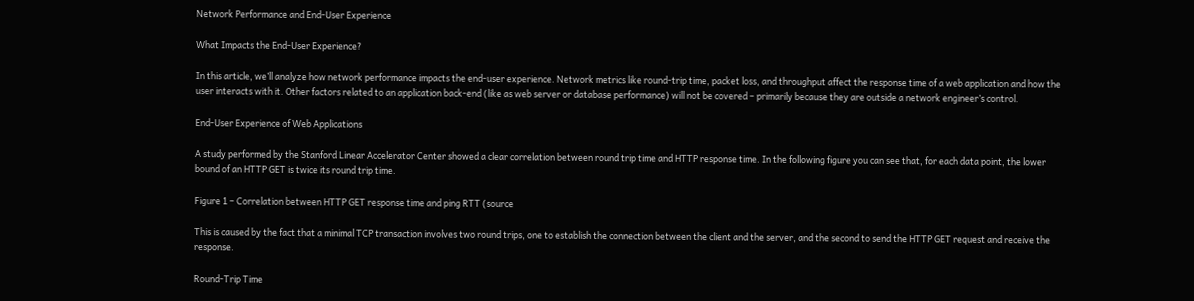Network Performance and End-User Experience

What Impacts the End-User Experience?

In this article, we’ll analyze how network performance impacts the end-user experience. Network metrics like round-trip time, packet loss, and throughput affect the response time of a web application and how the user interacts with it. Other factors related to an application back-end (like as web server or database performance) will not be covered – primarily because they are outside a network engineer’s control.

End-User Experience of Web Applications

A study performed by the Stanford Linear Accelerator Center showed a clear correlation between round trip time and HTTP response time. In the following figure you can see that, for each data point, the lower bound of an HTTP GET is twice its round trip time.

Figure 1 – Correlation between HTTP GET response time and ping RTT (source

This is caused by the fact that a minimal TCP transaction involves two round trips, one to establish the connection between the client and the server, and the second to send the HTTP GET request and receive the response.

Round-Trip Time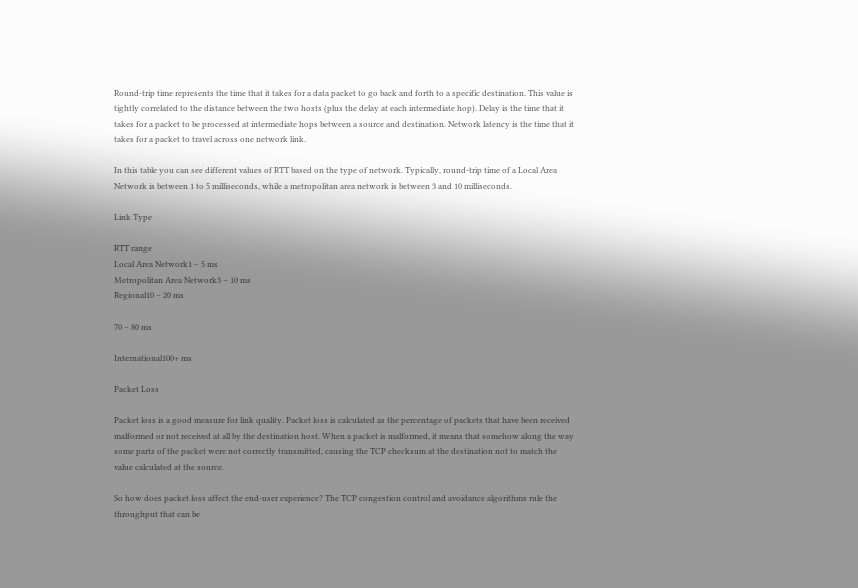Round-trip time represents the time that it takes for a data packet to go back and forth to a specific destination. This value is tightly correlated to the distance between the two hosts (plus the delay at each intermediate hop). Delay is the time that it takes for a packet to be processed at intermediate hops between a source and destination. Network latency is the time that it takes for a packet to travel across one network link.

In this table you can see different values of RTT based on the type of network. Typically, round-trip time of a Local Area Network is between 1 to 5 milliseconds, while a metropolitan area network is between 3 and 10 milliseconds.

Link Type

RTT range
Local Area Network1 – 5 ms
Metropolitan Area Network3 – 10 ms
Regional10 – 20 ms

70 – 80 ms

International100+ ms

Packet Loss

Packet loss is a good measure for link quality. Packet loss is calculated as the percentage of packets that have been received malformed or not received at all by the destination host. When a packet is malformed, it means that somehow along the way some parts of the packet were not correctly transmitted, causing the TCP checksum at the destination not to match the value calculated at the source.

So how does packet loss affect the end-user experience? The TCP congestion control and avoidance algorithms rule the throughput that can be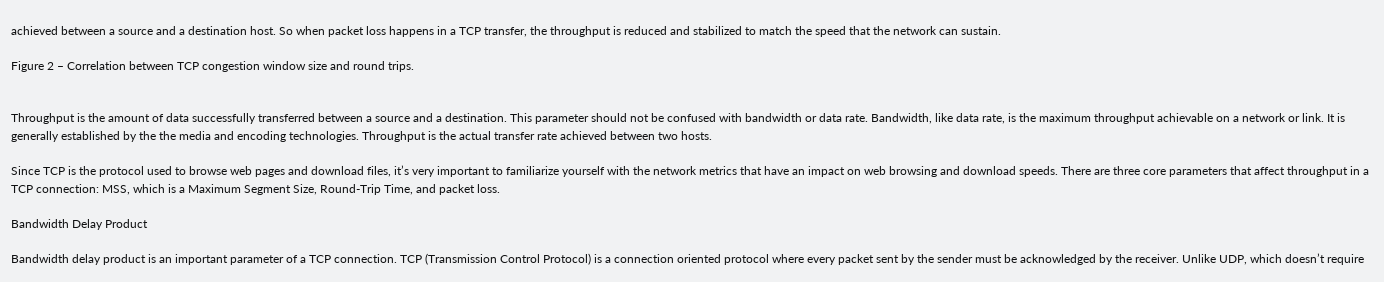achieved between a source and a destination host. So when packet loss happens in a TCP transfer, the throughput is reduced and stabilized to match the speed that the network can sustain.

Figure 2 – Correlation between TCP congestion window size and round trips.


Throughput is the amount of data successfully transferred between a source and a destination. This parameter should not be confused with bandwidth or data rate. Bandwidth, like data rate, is the maximum throughput achievable on a network or link. It is generally established by the the media and encoding technologies. Throughput is the actual transfer rate achieved between two hosts.

Since TCP is the protocol used to browse web pages and download files, it’s very important to familiarize yourself with the network metrics that have an impact on web browsing and download speeds. There are three core parameters that affect throughput in a TCP connection: MSS, which is a Maximum Segment Size, Round-Trip Time, and packet loss.

Bandwidth Delay Product

Bandwidth delay product is an important parameter of a TCP connection. TCP (Transmission Control Protocol) is a connection oriented protocol where every packet sent by the sender must be acknowledged by the receiver. Unlike UDP, which doesn’t require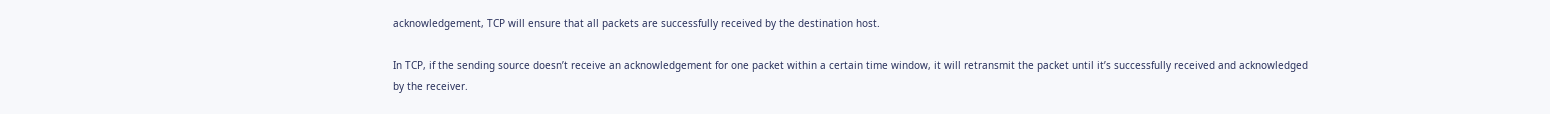acknowledgement, TCP will ensure that all packets are successfully received by the destination host.

In TCP, if the sending source doesn’t receive an acknowledgement for one packet within a certain time window, it will retransmit the packet until it’s successfully received and acknowledged by the receiver.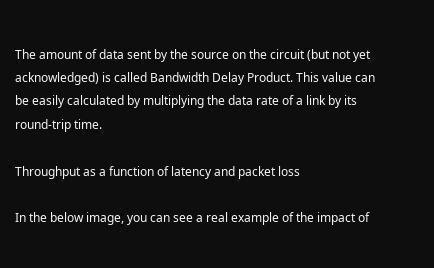The amount of data sent by the source on the circuit (but not yet acknowledged) is called Bandwidth Delay Product. This value can be easily calculated by multiplying the data rate of a link by its round-trip time.

Throughput as a function of latency and packet loss

In the below image, you can see a real example of the impact of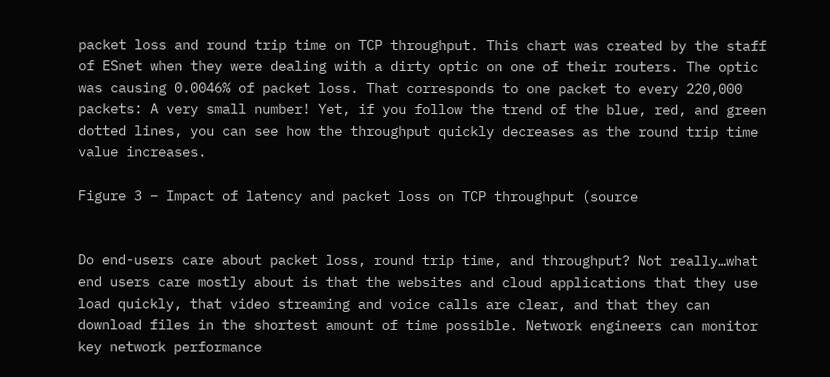packet loss and round trip time on TCP throughput. This chart was created by the staff of ESnet when they were dealing with a dirty optic on one of their routers. The optic was causing 0.0046% of packet loss. That corresponds to one packet to every 220,000 packets: A very small number! Yet, if you follow the trend of the blue, red, and green dotted lines, you can see how the throughput quickly decreases as the round trip time value increases.

Figure 3 – Impact of latency and packet loss on TCP throughput (source


Do end-users care about packet loss, round trip time, and throughput? Not really…what end users care mostly about is that the websites and cloud applications that they use load quickly, that video streaming and voice calls are clear, and that they can download files in the shortest amount of time possible. Network engineers can monitor key network performance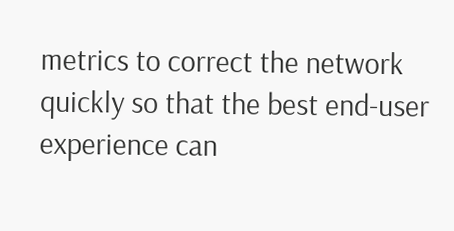metrics to correct the network quickly so that the best end-user experience can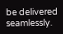be delivered seamlessly.